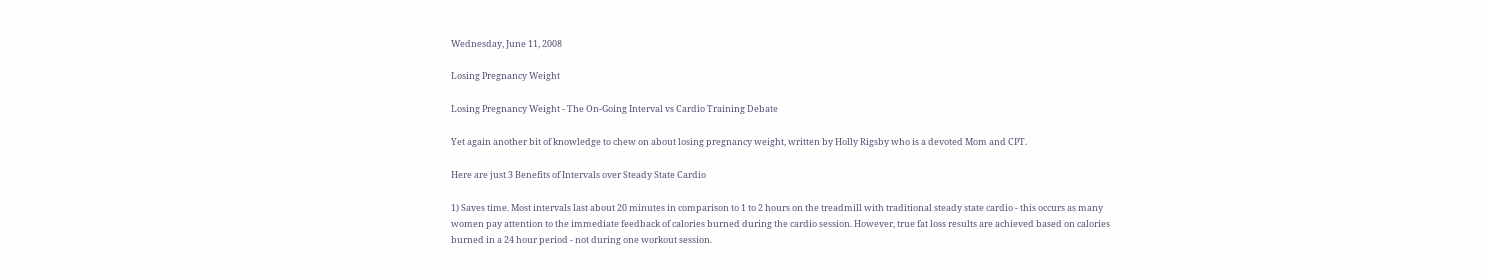Wednesday, June 11, 2008

Losing Pregnancy Weight

Losing Pregnancy Weight - The On-Going Interval vs Cardio Training Debate

Yet again another bit of knowledge to chew on about losing pregnancy weight, written by Holly Rigsby who is a devoted Mom and CPT.

Here are just 3 Benefits of Intervals over Steady State Cardio

1) Saves time. Most intervals last about 20 minutes in comparison to 1 to 2 hours on the treadmill with traditional steady state cardio - this occurs as many women pay attention to the immediate feedback of calories burned during the cardio session. However, true fat loss results are achieved based on calories burned in a 24 hour period - not during one workout session.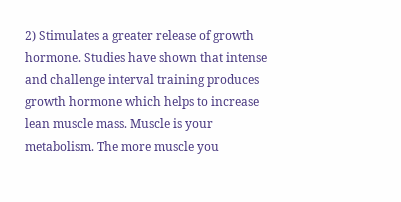2) Stimulates a greater release of growth hormone. Studies have shown that intense and challenge interval training produces growth hormone which helps to increase lean muscle mass. Muscle is your metabolism. The more muscle you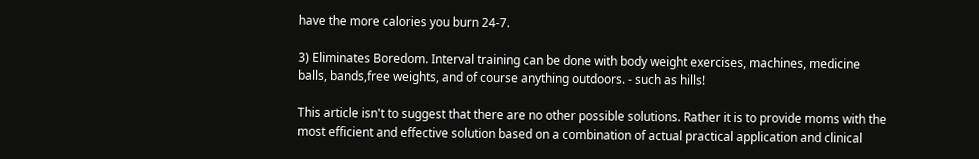have the more calories you burn 24-7.

3) Eliminates Boredom. Interval training can be done with body weight exercises, machines, medicine balls, bands,free weights, and of course anything outdoors. - such as hills!

This article isn't to suggest that there are no other possible solutions. Rather it is to provide moms with the most efficient and effective solution based on a combination of actual practical application and clinical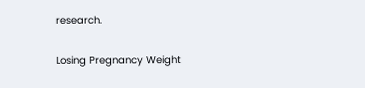research.

Losing Pregnancy Weight